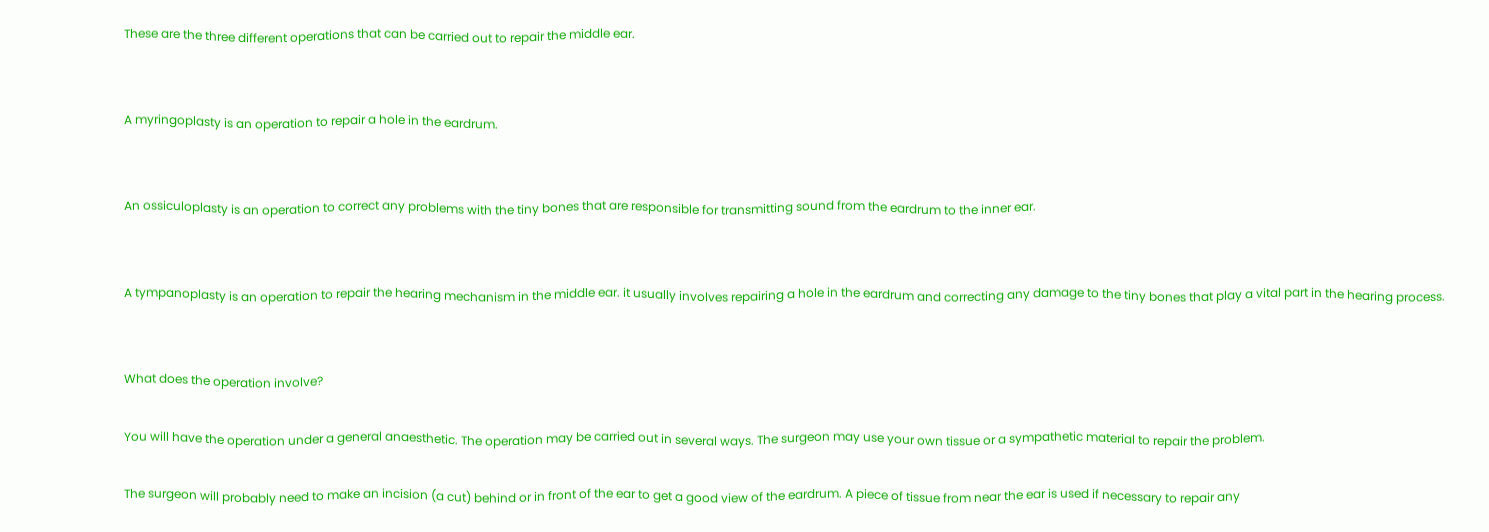These are the three different operations that can be carried out to repair the middle ear.


A myringoplasty is an operation to repair a hole in the eardrum.


An ossiculoplasty is an operation to correct any problems with the tiny bones that are responsible for transmitting sound from the eardrum to the inner ear.


A tympanoplasty is an operation to repair the hearing mechanism in the middle ear. it usually involves repairing a hole in the eardrum and correcting any damage to the tiny bones that play a vital part in the hearing process.


What does the operation involve?

You will have the operation under a general anaesthetic. The operation may be carried out in several ways. The surgeon may use your own tissue or a sympathetic material to repair the problem.

The surgeon will probably need to make an incision (a cut) behind or in front of the ear to get a good view of the eardrum. A piece of tissue from near the ear is used if necessary to repair any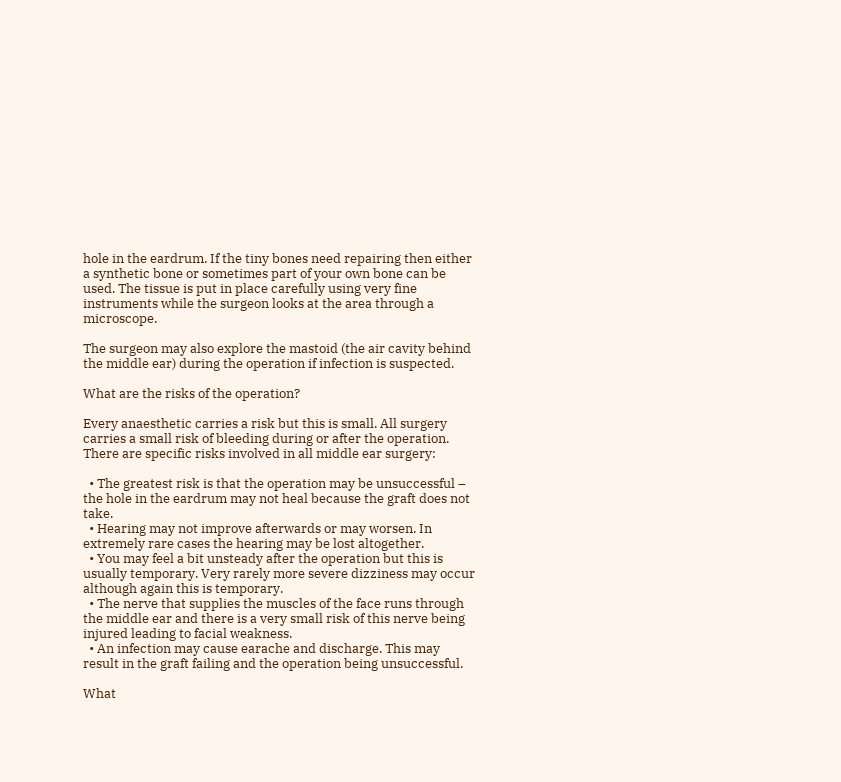hole in the eardrum. If the tiny bones need repairing then either a synthetic bone or sometimes part of your own bone can be used. The tissue is put in place carefully using very fine instruments while the surgeon looks at the area through a microscope.

The surgeon may also explore the mastoid (the air cavity behind the middle ear) during the operation if infection is suspected.

What are the risks of the operation?

Every anaesthetic carries a risk but this is small. All surgery carries a small risk of bleeding during or after the operation. There are specific risks involved in all middle ear surgery:

  • The greatest risk is that the operation may be unsuccessful – the hole in the eardrum may not heal because the graft does not take.
  • Hearing may not improve afterwards or may worsen. In extremely rare cases the hearing may be lost altogether.
  • You may feel a bit unsteady after the operation but this is usually temporary. Very rarely more severe dizziness may occur although again this is temporary.
  • The nerve that supplies the muscles of the face runs through the middle ear and there is a very small risk of this nerve being injured leading to facial weakness.
  • An infection may cause earache and discharge. This may result in the graft failing and the operation being unsuccessful.

What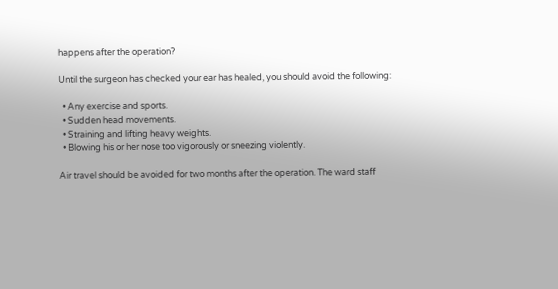happens after the operation?

Until the surgeon has checked your ear has healed, you should avoid the following:

  • Any exercise and sports.
  • Sudden head movements.
  • Straining and lifting heavy weights.
  • Blowing his or her nose too vigorously or sneezing violently.

Air travel should be avoided for two months after the operation. The ward staff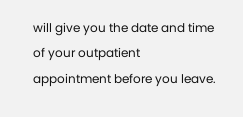will give you the date and time of your outpatient appointment before you leave.